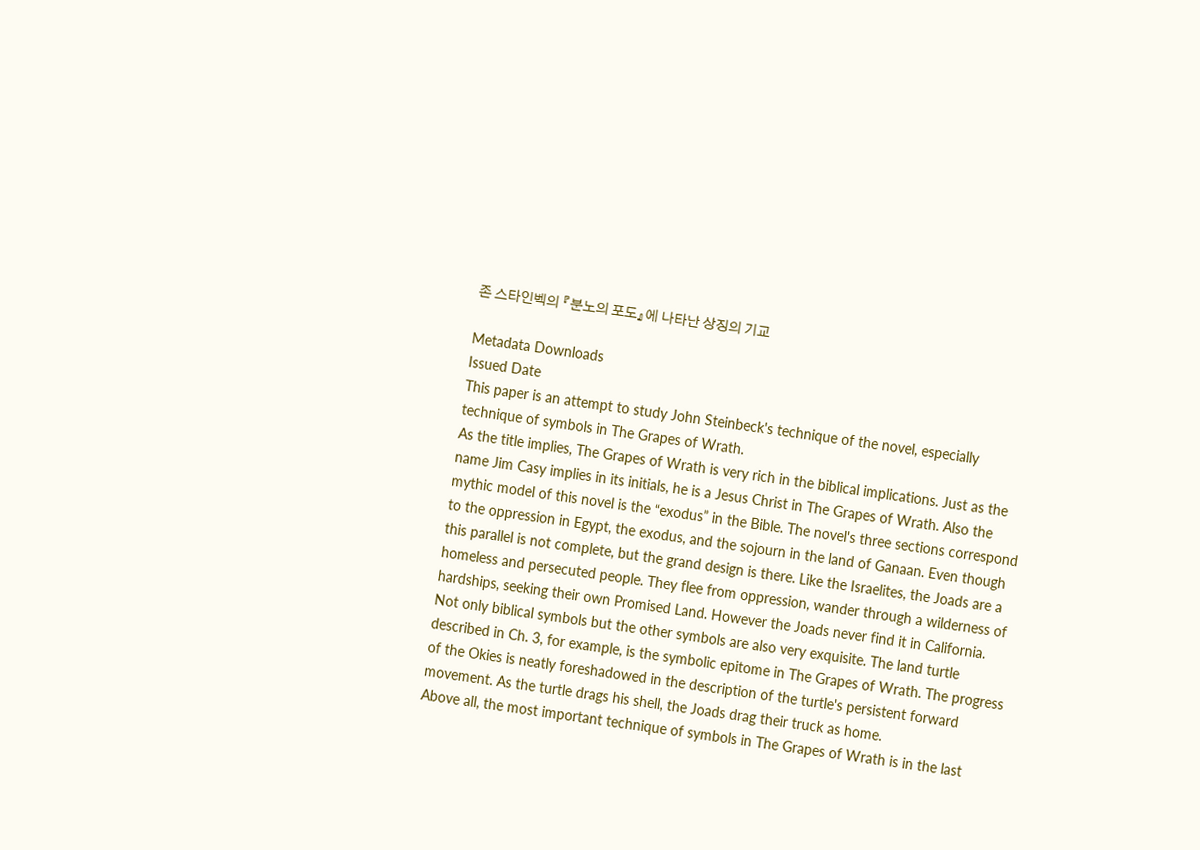존 스타인벡의 『분노의 포도』에 나타난 상징의 기교

Metadata Downloads
Issued Date
This paper is an attempt to study John Steinbeck's technique of the novel, especially technique of symbols in The Grapes of Wrath.
As the title implies, The Grapes of Wrath is very rich in the biblical implications. Just as the name Jim Casy implies in its initials, he is a Jesus Christ in The Grapes of Wrath. Also the mythic model of this novel is the “exodus” in the Bible. The novel's three sections correspond to the oppression in Egypt, the exodus, and the sojourn in the land of Ganaan. Even though this parallel is not complete, but the grand design is there. Like the Israelites, the Joads are a homeless and persecuted people. They flee from oppression, wander through a wilderness of hardships, seeking their own Promised Land. However the Joads never find it in California.
Not only biblical symbols but the other symbols are also very exquisite. The land turtle described in Ch. 3, for example, is the symbolic epitome in The Grapes of Wrath. The progress of the Okies is neatly foreshadowed in the description of the turtle's persistent forward movement. As the turtle drags his shell, the Joads drag their truck as home.
Above all, the most important technique of symbols in The Grapes of Wrath is in the last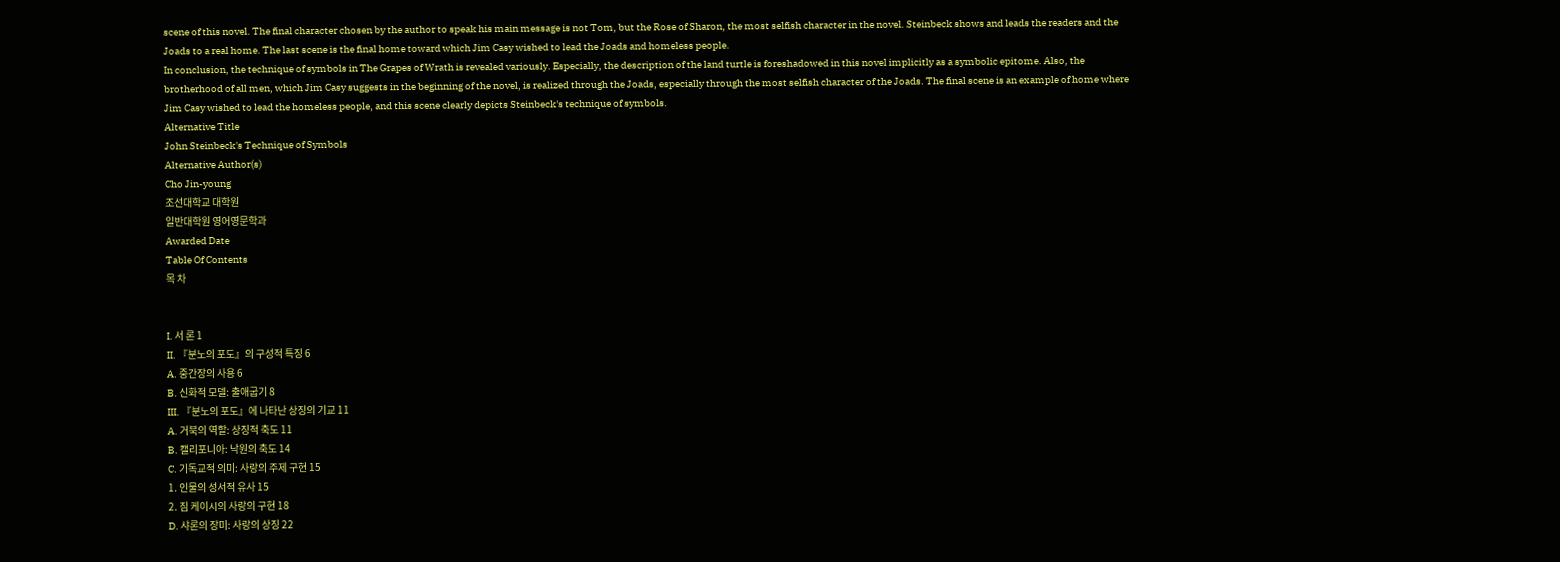scene of this novel. The final character chosen by the author to speak his main message is not Tom, but the Rose of Sharon, the most selfish character in the novel. Steinbeck shows and leads the readers and the Joads to a real home. The last scene is the final home toward which Jim Casy wished to lead the Joads and homeless people.
In conclusion, the technique of symbols in The Grapes of Wrath is revealed variously. Especially, the description of the land turtle is foreshadowed in this novel implicitly as a symbolic epitome. Also, the brotherhood of all men, which Jim Casy suggests in the beginning of the novel, is realized through the Joads, especially through the most selfish character of the Joads. The final scene is an example of home where Jim Casy wished to lead the homeless people, and this scene clearly depicts Steinbeck's technique of symbols.
Alternative Title
John Steinbeck's Technique of Symbols
Alternative Author(s)
Cho Jin-young
조선대학교 대학원
일반대학원 영어영문학과
Awarded Date
Table Of Contents
목 차


I. 서 론 1
II. 『분노의 포도』의 구성적 특징 6
A. 중간장의 사용 6
B. 신화적 모델: 출애굽기 8
III. 『분노의 포도』에 나타난 상징의 기교 11
A. 거북의 역할: 상징적 축도 11
B. 캘리포니아: 낙원의 축도 14
C. 기독교적 의미: 사랑의 주제 구현 15
1. 인물의 성서적 유사 15
2. 짐 케이시의 사랑의 구현 18
D. 샤론의 장미: 사랑의 상징 22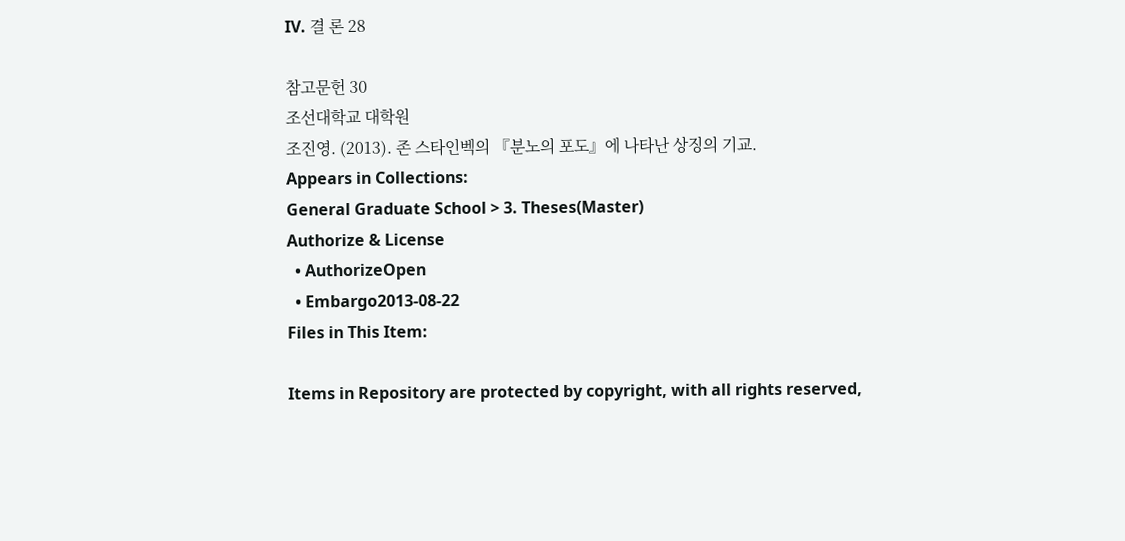IV. 결 론 28

참고문헌 30
조선대학교 대학원
조진영. (2013). 존 스타인벡의 『분노의 포도』에 나타난 상징의 기교.
Appears in Collections:
General Graduate School > 3. Theses(Master)
Authorize & License
  • AuthorizeOpen
  • Embargo2013-08-22
Files in This Item:

Items in Repository are protected by copyright, with all rights reserved,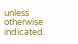unless otherwise indicated.